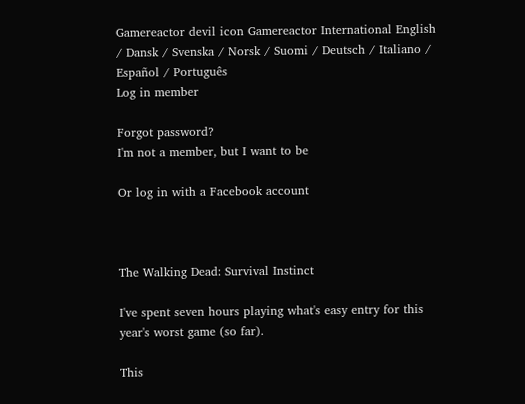Gamereactor devil icon Gamereactor International English / Dansk / Svenska / Norsk / Suomi / Deutsch / Italiano / Español / Português
Log in member

Forgot password?
I'm not a member, but I want to be

Or log in with a Facebook account



The Walking Dead: Survival Instinct

I've spent seven hours playing what's easy entry for this year's worst game (so far).

This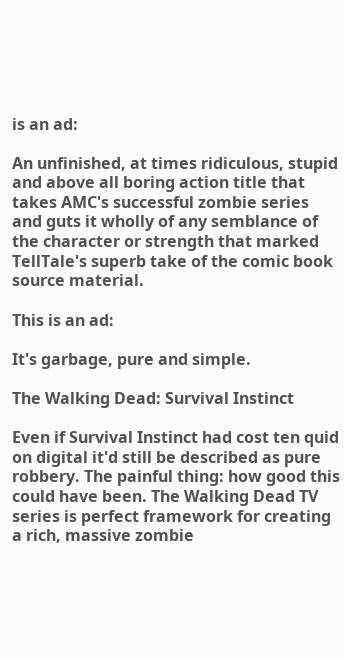is an ad:

An unfinished, at times ridiculous, stupid and above all boring action title that takes AMC's successful zombie series and guts it wholly of any semblance of the character or strength that marked TellTale's superb take of the comic book source material.

This is an ad:

It's garbage, pure and simple.

The Walking Dead: Survival Instinct

Even if Survival Instinct had cost ten quid on digital it'd still be described as pure robbery. The painful thing: how good this could have been. The Walking Dead TV series is perfect framework for creating a rich, massive zombie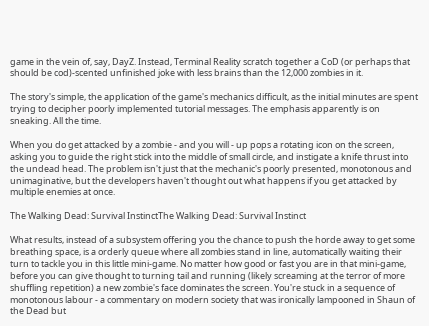game in the vein of, say, DayZ. Instead, Terminal Reality scratch together a CoD (or perhaps that should be cod)-scented unfinished joke with less brains than the 12,000 zombies in it.

The story's simple, the application of the game's mechanics difficult, as the initial minutes are spent trying to decipher poorly implemented tutorial messages. The emphasis apparently is on sneaking. All the time.

When you do get attacked by a zombie - and you will - up pops a rotating icon on the screen, asking you to guide the right stick into the middle of small circle, and instigate a knife thrust into the undead head. The problem isn't just that the mechanic's poorly presented, monotonous and unimaginative, but the developers haven't thought out what happens if you get attacked by multiple enemies at once.

The Walking Dead: Survival InstinctThe Walking Dead: Survival Instinct

What results, instead of a subsystem offering you the chance to push the horde away to get some breathing space, is a orderly queue where all zombies stand in line, automatically waiting their turn to tackle you in this little mini-game. No matter how good or fast you are in that mini-game, before you can give thought to turning tail and running (likely screaming at the terror of more shuffling repetition) a new zombie's face dominates the screen. You're stuck in a sequence of monotonous labour - a commentary on modern society that was ironically lampooned in Shaun of the Dead but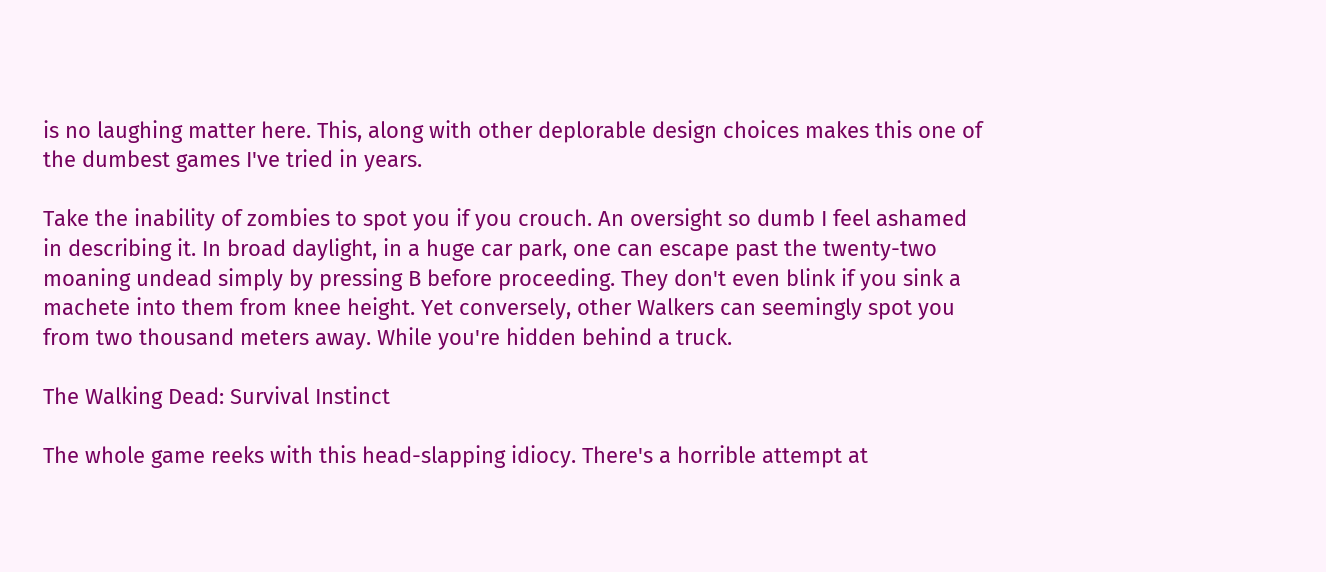is no laughing matter here. This, along with other deplorable design choices makes this one of the dumbest games I've tried in years.

Take the inability of zombies to spot you if you crouch. An oversight so dumb I feel ashamed in describing it. In broad daylight, in a huge car park, one can escape past the twenty-two moaning undead simply by pressing B before proceeding. They don't even blink if you sink a machete into them from knee height. Yet conversely, other Walkers can seemingly spot you from two thousand meters away. While you're hidden behind a truck.

The Walking Dead: Survival Instinct

The whole game reeks with this head-slapping idiocy. There's a horrible attempt at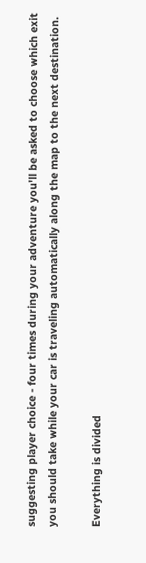suggesting player choice - four times during your adventure you'll be asked to choose which exit you should take while your car is traveling automatically along the map to the next destination.

Everything is divided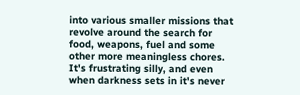into various smaller missions that revolve around the search for food, weapons, fuel and some other more meaningless chores. It's frustrating silly, and even when darkness sets in it's never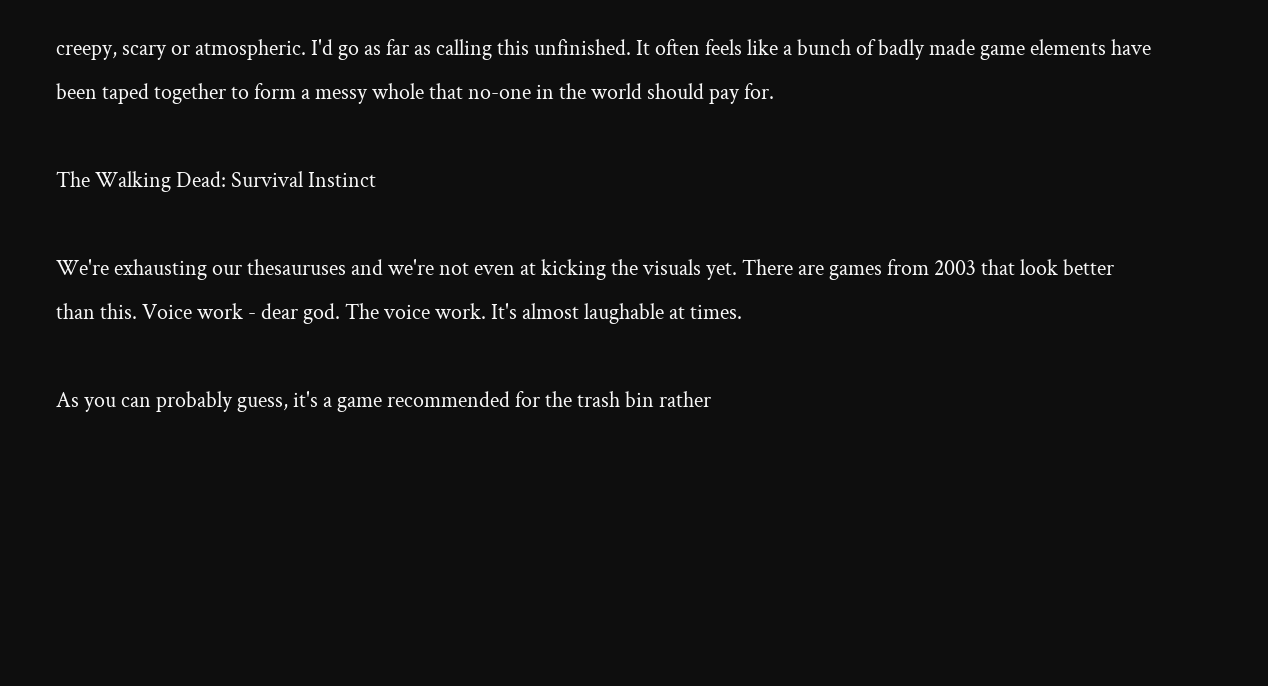creepy, scary or atmospheric. I'd go as far as calling this unfinished. It often feels like a bunch of badly made game elements have been taped together to form a messy whole that no-one in the world should pay for.

The Walking Dead: Survival Instinct

We're exhausting our thesauruses and we're not even at kicking the visuals yet. There are games from 2003 that look better than this. Voice work - dear god. The voice work. It's almost laughable at times.

As you can probably guess, it's a game recommended for the trash bin rather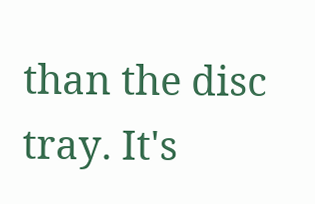than the disc tray. It's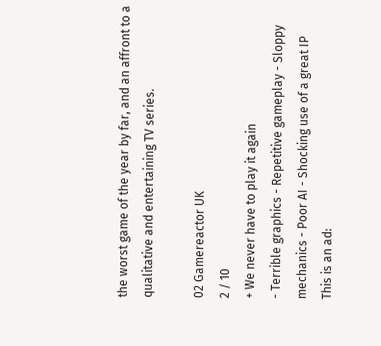the worst game of the year by far, and an affront to a qualitative and entertaining TV series.

02 Gamereactor UK
2 / 10
+ We never have to play it again
- Terrible graphics - Repetitive gameplay - Sloppy mechanics - Poor AI - Shocking use of a great IP
This is an ad: